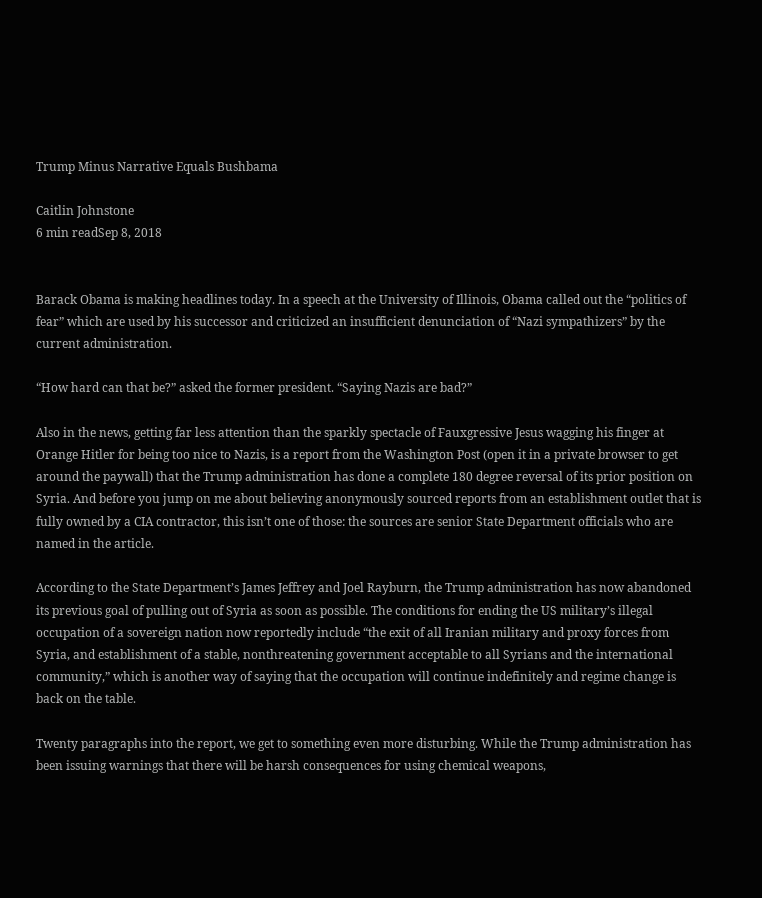Trump Minus Narrative Equals Bushbama

Caitlin Johnstone
6 min readSep 8, 2018


Barack Obama is making headlines today. In a speech at the University of Illinois, Obama called out the “politics of fear” which are used by his successor and criticized an insufficient denunciation of “Nazi sympathizers” by the current administration.

“How hard can that be?” asked the former president. “Saying Nazis are bad?”

Also in the news, getting far less attention than the sparkly spectacle of Fauxgressive Jesus wagging his finger at Orange Hitler for being too nice to Nazis, is a report from the Washington Post (open it in a private browser to get around the paywall) that the Trump administration has done a complete 180 degree reversal of its prior position on Syria. And before you jump on me about believing anonymously sourced reports from an establishment outlet that is fully owned by a CIA contractor, this isn’t one of those: the sources are senior State Department officials who are named in the article.

According to the State Department’s James Jeffrey and Joel Rayburn, the Trump administration has now abandoned its previous goal of pulling out of Syria as soon as possible. The conditions for ending the US military’s illegal occupation of a sovereign nation now reportedly include “the exit of all Iranian military and proxy forces from Syria, and establishment of a stable, nonthreatening government acceptable to all Syrians and the international community,” which is another way of saying that the occupation will continue indefinitely and regime change is back on the table.

Twenty paragraphs into the report, we get to something even more disturbing. While the Trump administration has been issuing warnings that there will be harsh consequences for using chemical weapons,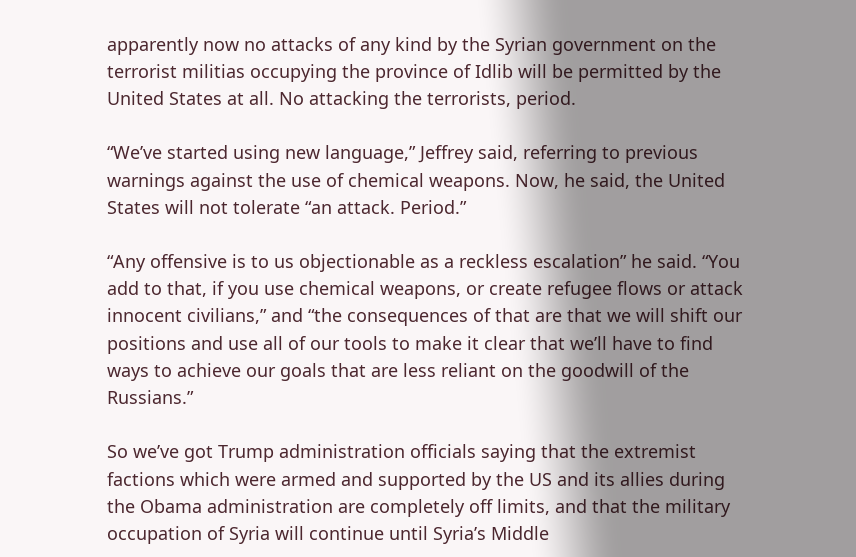apparently now no attacks of any kind by the Syrian government on the terrorist militias occupying the province of Idlib will be permitted by the United States at all. No attacking the terrorists, period.

“We’ve started using new language,” Jeffrey said, referring to previous warnings against the use of chemical weapons. Now, he said, the United States will not tolerate “an attack. Period.”

“Any offensive is to us objectionable as a reckless escalation” he said. “You add to that, if you use chemical weapons, or create refugee flows or attack innocent civilians,” and “the consequences of that are that we will shift our positions and use all of our tools to make it clear that we’ll have to find ways to achieve our goals that are less reliant on the goodwill of the Russians.”

So we’ve got Trump administration officials saying that the extremist factions which were armed and supported by the US and its allies during the Obama administration are completely off limits, and that the military occupation of Syria will continue until Syria’s Middle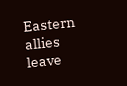Eastern allies leave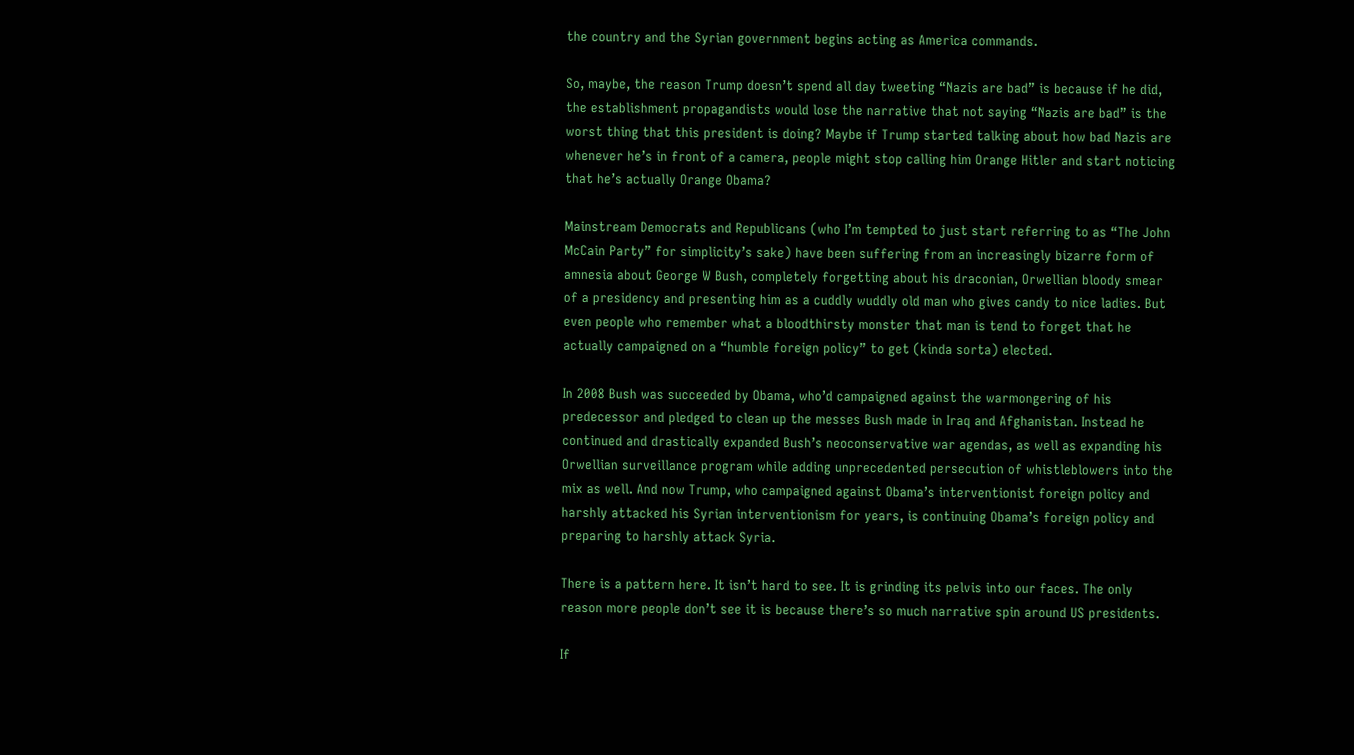the country and the Syrian government begins acting as America commands.

So, maybe, the reason Trump doesn’t spend all day tweeting “Nazis are bad” is because if he did, the establishment propagandists would lose the narrative that not saying “Nazis are bad” is the worst thing that this president is doing? Maybe if Trump started talking about how bad Nazis are whenever he’s in front of a camera, people might stop calling him Orange Hitler and start noticing that he’s actually Orange Obama?

Mainstream Democrats and Republicans (who I’m tempted to just start referring to as “The John McCain Party” for simplicity’s sake) have been suffering from an increasingly bizarre form of amnesia about George W Bush, completely forgetting about his draconian, Orwellian bloody smear of a presidency and presenting him as a cuddly wuddly old man who gives candy to nice ladies. But even people who remember what a bloodthirsty monster that man is tend to forget that he actually campaigned on a “humble foreign policy” to get (kinda sorta) elected.

In 2008 Bush was succeeded by Obama, who’d campaigned against the warmongering of his predecessor and pledged to clean up the messes Bush made in Iraq and Afghanistan. Instead he continued and drastically expanded Bush’s neoconservative war agendas, as well as expanding his Orwellian surveillance program while adding unprecedented persecution of whistleblowers into the mix as well. And now Trump, who campaigned against Obama’s interventionist foreign policy and harshly attacked his Syrian interventionism for years, is continuing Obama’s foreign policy and preparing to harshly attack Syria.

There is a pattern here. It isn’t hard to see. It is grinding its pelvis into our faces. The only reason more people don’t see it is because there’s so much narrative spin around US presidents.

If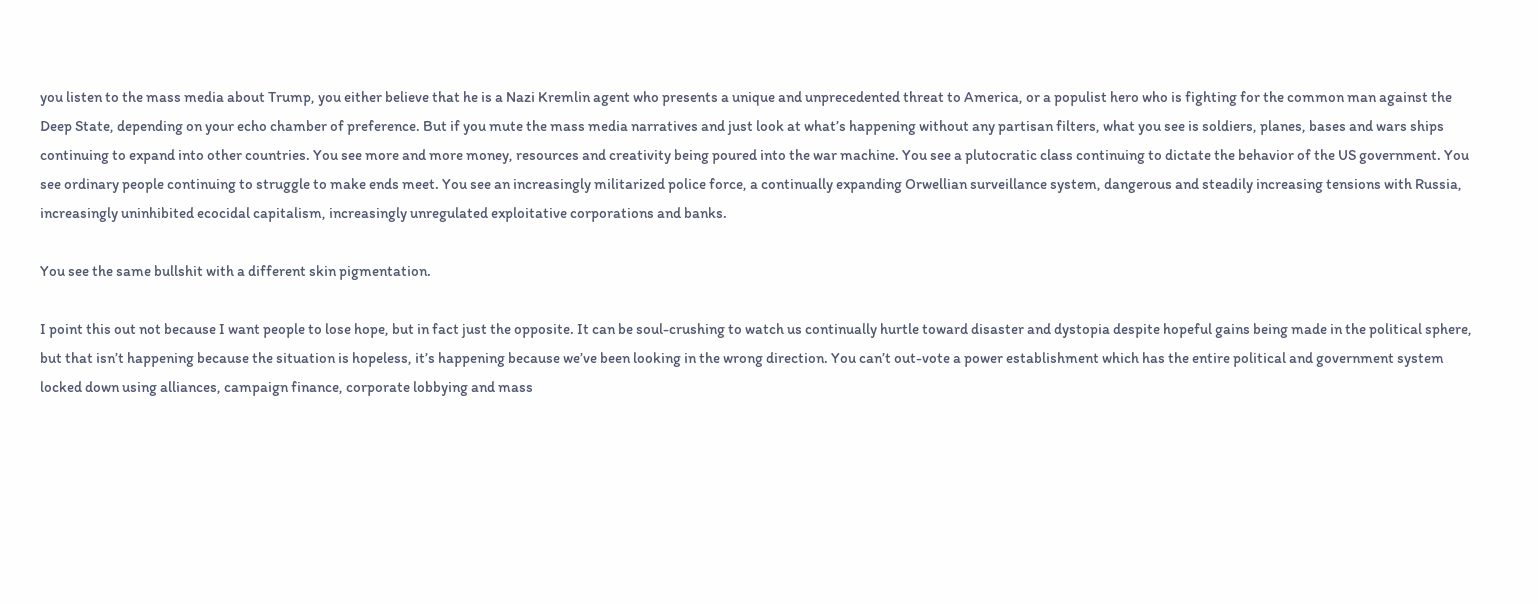you listen to the mass media about Trump, you either believe that he is a Nazi Kremlin agent who presents a unique and unprecedented threat to America, or a populist hero who is fighting for the common man against the Deep State, depending on your echo chamber of preference. But if you mute the mass media narratives and just look at what’s happening without any partisan filters, what you see is soldiers, planes, bases and wars ships continuing to expand into other countries. You see more and more money, resources and creativity being poured into the war machine. You see a plutocratic class continuing to dictate the behavior of the US government. You see ordinary people continuing to struggle to make ends meet. You see an increasingly militarized police force, a continually expanding Orwellian surveillance system, dangerous and steadily increasing tensions with Russia, increasingly uninhibited ecocidal capitalism, increasingly unregulated exploitative corporations and banks.

You see the same bullshit with a different skin pigmentation.

I point this out not because I want people to lose hope, but in fact just the opposite. It can be soul-crushing to watch us continually hurtle toward disaster and dystopia despite hopeful gains being made in the political sphere, but that isn’t happening because the situation is hopeless, it’s happening because we’ve been looking in the wrong direction. You can’t out-vote a power establishment which has the entire political and government system locked down using alliances, campaign finance, corporate lobbying and mass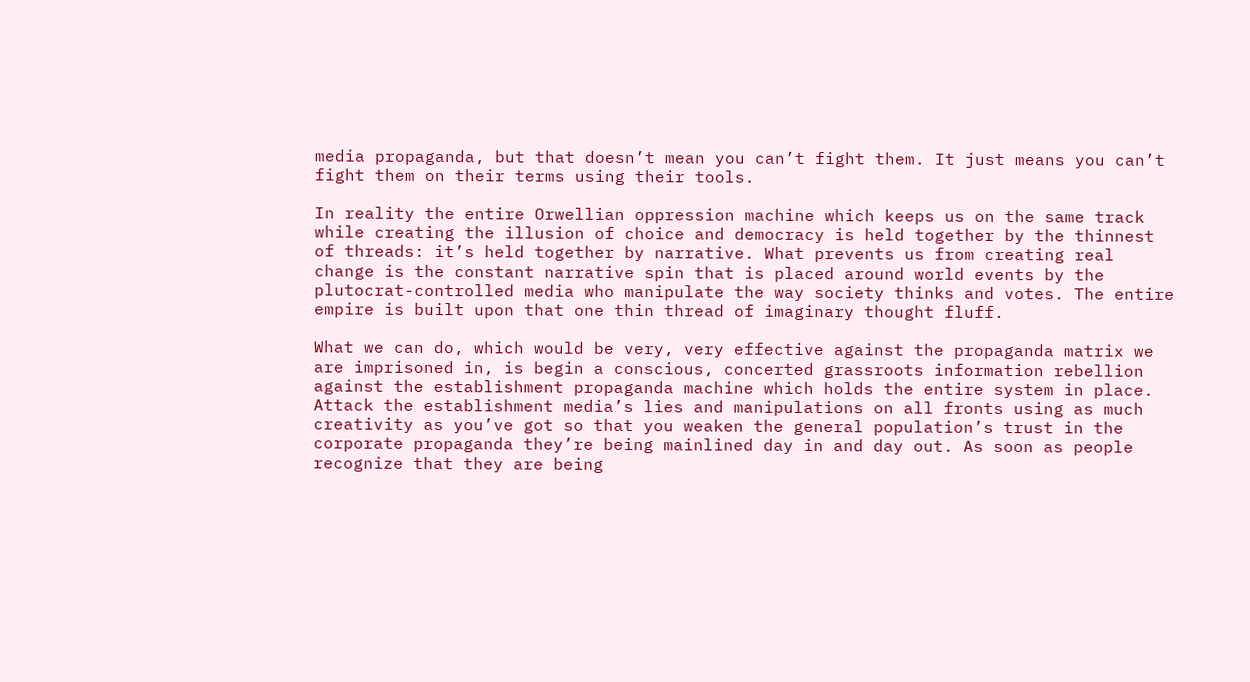media propaganda, but that doesn’t mean you can’t fight them. It just means you can’t fight them on their terms using their tools.

In reality the entire Orwellian oppression machine which keeps us on the same track while creating the illusion of choice and democracy is held together by the thinnest of threads: it’s held together by narrative. What prevents us from creating real change is the constant narrative spin that is placed around world events by the plutocrat-controlled media who manipulate the way society thinks and votes. The entire empire is built upon that one thin thread of imaginary thought fluff.

What we can do, which would be very, very effective against the propaganda matrix we are imprisoned in, is begin a conscious, concerted grassroots information rebellion against the establishment propaganda machine which holds the entire system in place. Attack the establishment media’s lies and manipulations on all fronts using as much creativity as you’ve got so that you weaken the general population’s trust in the corporate propaganda they’re being mainlined day in and day out. As soon as people recognize that they are being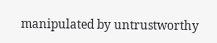manipulated by untrustworthy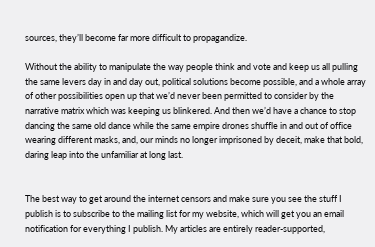sources, they’ll become far more difficult to propagandize.

Without the ability to manipulate the way people think and vote and keep us all pulling the same levers day in and day out, political solutions become possible, and a whole array of other possibilities open up that we’d never been permitted to consider by the narrative matrix which was keeping us blinkered. And then we’d have a chance to stop dancing the same old dance while the same empire drones shuffle in and out of office wearing different masks, and, our minds no longer imprisoned by deceit, make that bold, daring leap into the unfamiliar at long last.


The best way to get around the internet censors and make sure you see the stuff I publish is to subscribe to the mailing list for my website, which will get you an email notification for everything I publish. My articles are entirely reader-supported,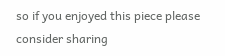so if you enjoyed this piece please consider sharing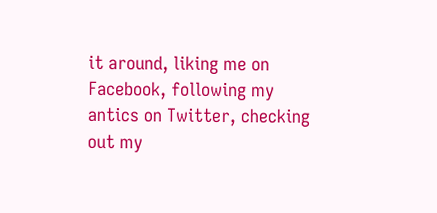it around, liking me on Facebook, following my antics on Twitter, checking out my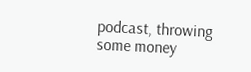podcast, throwing some money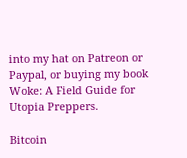into my hat on Patreon or Paypal, or buying my book Woke: A Field Guide for Utopia Preppers.

Bitcoin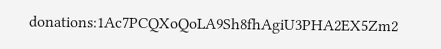donations:1Ac7PCQXoQoLA9Sh8fhAgiU3PHA2EX5Zm2